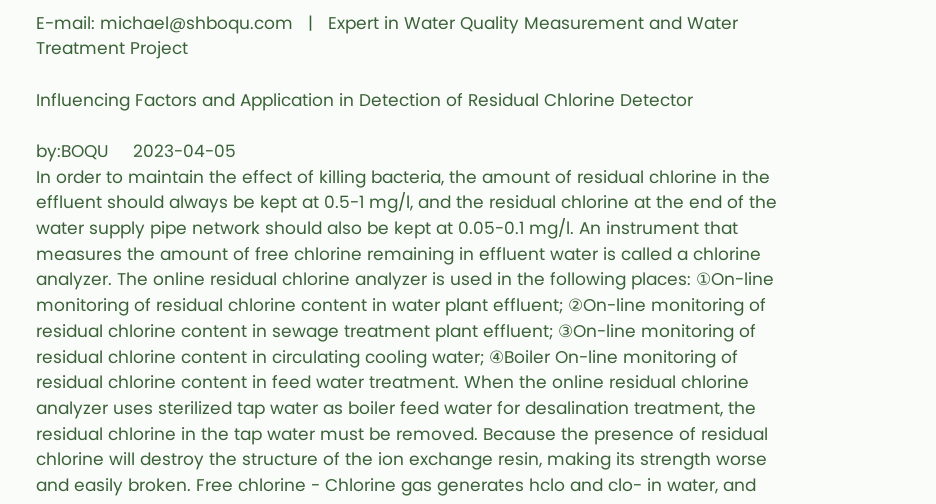E-mail: michael@shboqu.com   |   Expert in Water Quality Measurement and Water Treatment Project

Influencing Factors and Application in Detection of Residual Chlorine Detector

by:BOQU     2023-04-05
In order to maintain the effect of killing bacteria, the amount of residual chlorine in the effluent should always be kept at 0.5-1 mg/l, and the residual chlorine at the end of the water supply pipe network should also be kept at 0.05-0.1 mg/l. An instrument that measures the amount of free chlorine remaining in effluent water is called a chlorine analyzer. The online residual chlorine analyzer is used in the following places: ①On-line monitoring of residual chlorine content in water plant effluent; ②On-line monitoring of residual chlorine content in sewage treatment plant effluent; ③On-line monitoring of residual chlorine content in circulating cooling water; ④Boiler On-line monitoring of residual chlorine content in feed water treatment. When the online residual chlorine analyzer uses sterilized tap water as boiler feed water for desalination treatment, the residual chlorine in the tap water must be removed. Because the presence of residual chlorine will destroy the structure of the ion exchange resin, making its strength worse and easily broken. Free chlorine - Chlorine gas generates hclo and clo- in water, and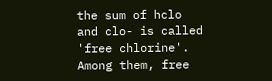the sum of hclo and clo- is called 'free chlorine'. Among them, free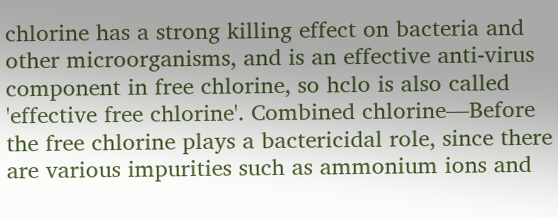chlorine has a strong killing effect on bacteria and other microorganisms, and is an effective anti-virus component in free chlorine, so hclo is also called 'effective free chlorine'. Combined chlorine—Before the free chlorine plays a bactericidal role, since there are various impurities such as ammonium ions and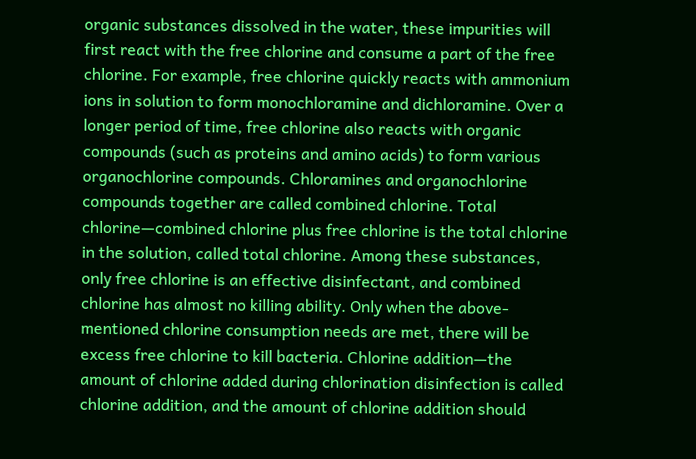organic substances dissolved in the water, these impurities will first react with the free chlorine and consume a part of the free chlorine. For example, free chlorine quickly reacts with ammonium ions in solution to form monochloramine and dichloramine. Over a longer period of time, free chlorine also reacts with organic compounds (such as proteins and amino acids) to form various organochlorine compounds. Chloramines and organochlorine compounds together are called combined chlorine. Total chlorine—combined chlorine plus free chlorine is the total chlorine in the solution, called total chlorine. Among these substances, only free chlorine is an effective disinfectant, and combined chlorine has almost no killing ability. Only when the above-mentioned chlorine consumption needs are met, there will be excess free chlorine to kill bacteria. Chlorine addition—the amount of chlorine added during chlorination disinfection is called chlorine addition, and the amount of chlorine addition should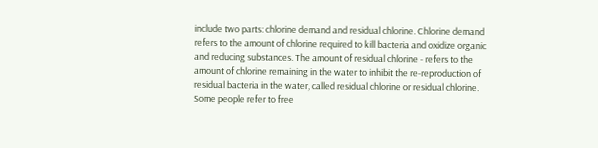include two parts: chlorine demand and residual chlorine. Chlorine demand refers to the amount of chlorine required to kill bacteria and oxidize organic and reducing substances. The amount of residual chlorine - refers to the amount of chlorine remaining in the water to inhibit the re-reproduction of residual bacteria in the water, called residual chlorine or residual chlorine. Some people refer to free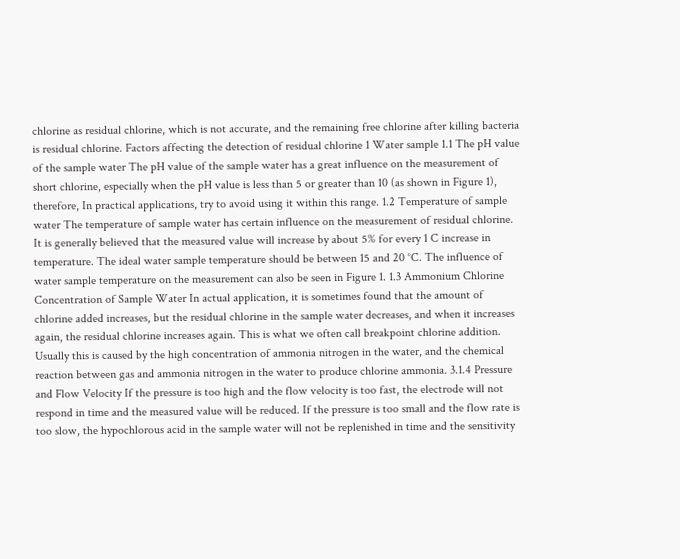chlorine as residual chlorine, which is not accurate, and the remaining free chlorine after killing bacteria is residual chlorine. Factors affecting the detection of residual chlorine 1 Water sample 1.1 The pH value of the sample water The pH value of the sample water has a great influence on the measurement of short chlorine, especially when the pH value is less than 5 or greater than 10 (as shown in Figure 1), therefore, In practical applications, try to avoid using it within this range. 1.2 Temperature of sample water The temperature of sample water has certain influence on the measurement of residual chlorine. It is generally believed that the measured value will increase by about 5% for every 1 C increase in temperature. The ideal water sample temperature should be between 15 and 20 °C. The influence of water sample temperature on the measurement can also be seen in Figure 1. 1.3 Ammonium Chlorine Concentration of Sample Water In actual application, it is sometimes found that the amount of chlorine added increases, but the residual chlorine in the sample water decreases, and when it increases again, the residual chlorine increases again. This is what we often call breakpoint chlorine addition. Usually this is caused by the high concentration of ammonia nitrogen in the water, and the chemical reaction between gas and ammonia nitrogen in the water to produce chlorine ammonia. 3.1.4 Pressure and Flow Velocity If the pressure is too high and the flow velocity is too fast, the electrode will not respond in time and the measured value will be reduced. If the pressure is too small and the flow rate is too slow, the hypochlorous acid in the sample water will not be replenished in time and the sensitivity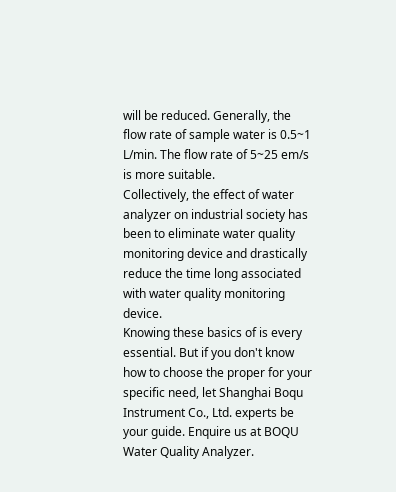will be reduced. Generally, the flow rate of sample water is 0.5~1 L/min. The flow rate of 5~25 em/s is more suitable.
Collectively, the effect of water analyzer on industrial society has been to eliminate water quality monitoring device and drastically reduce the time long associated with water quality monitoring device.
Knowing these basics of is every essential. But if you don't know how to choose the proper for your specific need, let Shanghai Boqu Instrument Co., Ltd. experts be your guide. Enquire us at BOQU Water Quality Analyzer.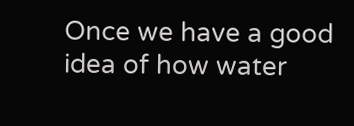Once we have a good idea of how water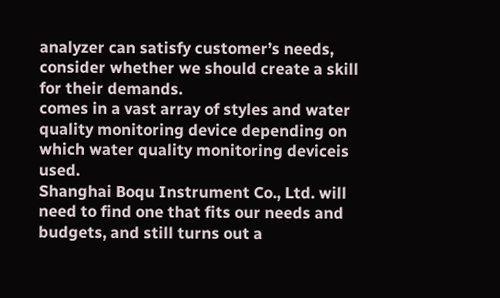analyzer can satisfy customer’s needs, consider whether we should create a skill for their demands.
comes in a vast array of styles and water quality monitoring device depending on which water quality monitoring deviceis used.
Shanghai Boqu Instrument Co., Ltd. will need to find one that fits our needs and budgets, and still turns out a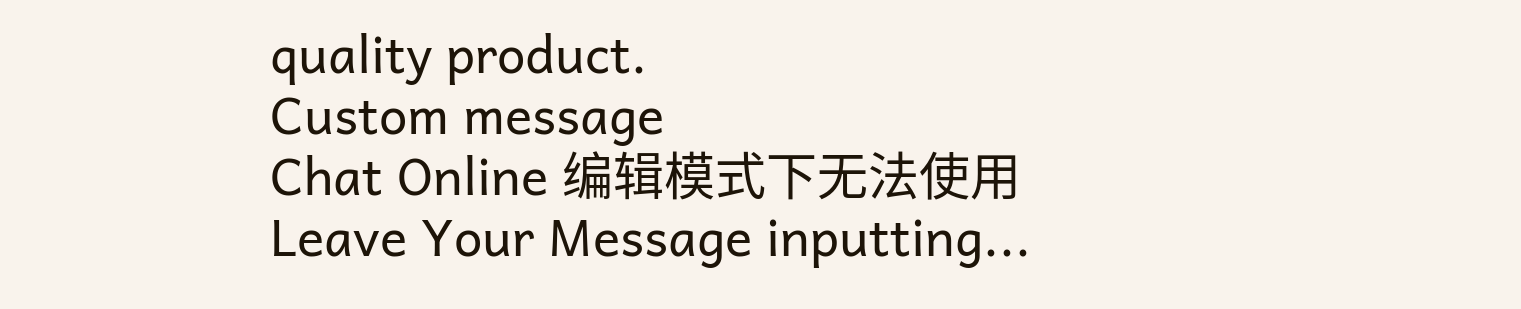quality product.
Custom message
Chat Online 编辑模式下无法使用
Leave Your Message inputting...